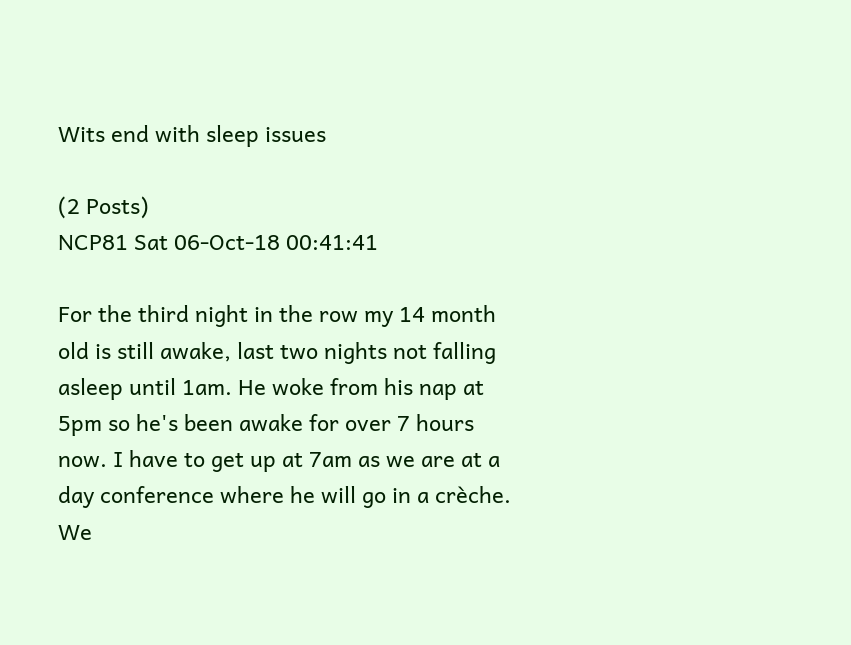Wits end with sleep issues

(2 Posts)
NCP81 Sat 06-Oct-18 00:41:41

For the third night in the row my 14 month old is still awake, last two nights not falling asleep until 1am. He woke from his nap at 5pm so he's been awake for over 7 hours now. I have to get up at 7am as we are at a day conference where he will go in a crèche. We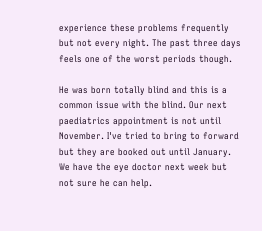experience these problems frequently but not every night. The past three days feels one of the worst periods though.

He was born totally blind and this is a common issue with the blind. Our next paediatrics appointment is not until November. I've tried to bring to forward but they are booked out until January. We have the eye doctor next week but not sure he can help.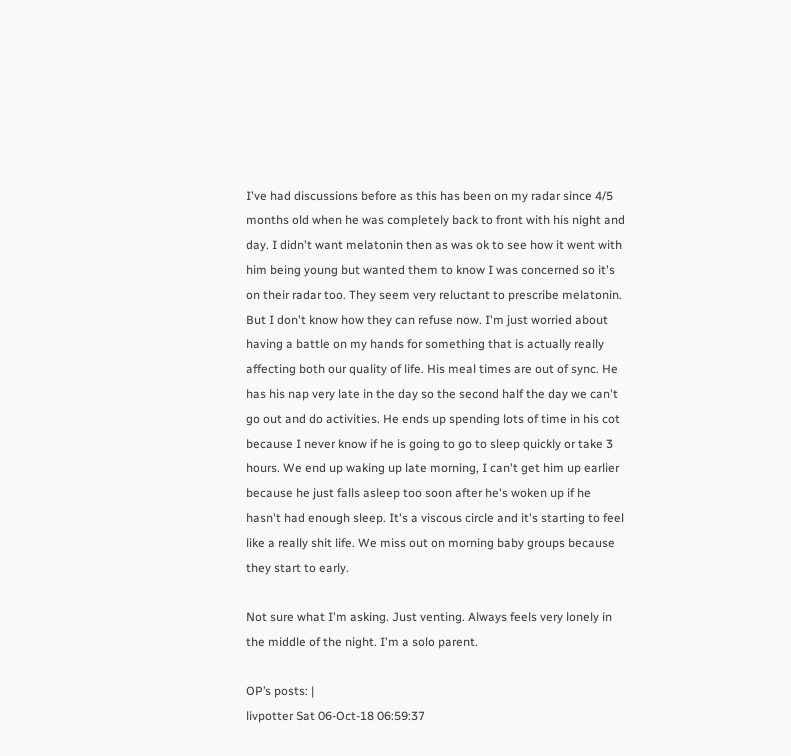I've had discussions before as this has been on my radar since 4/5 months old when he was completely back to front with his night and day. I didn't want melatonin then as was ok to see how it went with him being young but wanted them to know I was concerned so it's on their radar too. They seem very reluctant to prescribe melatonin. But I don't know how they can refuse now. I'm just worried about having a battle on my hands for something that is actually really affecting both our quality of life. His meal times are out of sync. He has his nap very late in the day so the second half the day we can't go out and do activities. He ends up spending lots of time in his cot because I never know if he is going to go to sleep quickly or take 3 hours. We end up waking up late morning, I can't get him up earlier because he just falls asleep too soon after he's woken up if he hasn't had enough sleep. It's a viscous circle and it's starting to feel like a really shit life. We miss out on morning baby groups because they start to early.

Not sure what I'm asking. Just venting. Always feels very lonely in the middle of the night. I'm a solo parent.

OP’s posts: |
livpotter Sat 06-Oct-18 06:59:37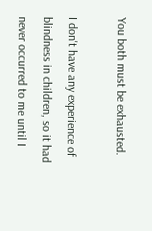You both must be exhausted.

I don't have any experience of blindness in children, so it had never occurred to me until I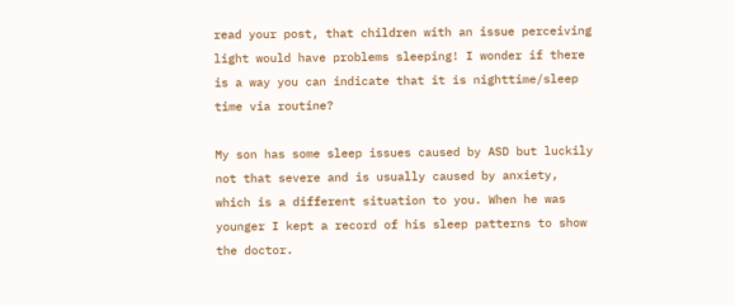read your post, that children with an issue perceiving light would have problems sleeping! I wonder if there is a way you can indicate that it is nighttime/sleep time via routine?

My son has some sleep issues caused by ASD but luckily not that severe and is usually caused by anxiety, which is a different situation to you. When he was younger I kept a record of his sleep patterns to show the doctor.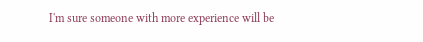I'm sure someone with more experience will be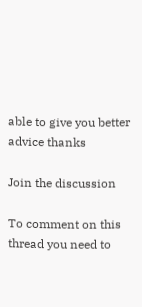able to give you better advice thanks

Join the discussion

To comment on this thread you need to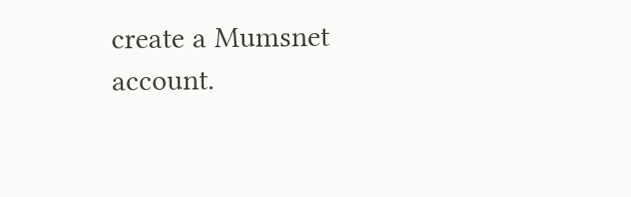create a Mumsnet account.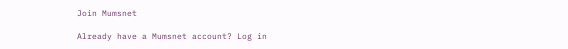Join Mumsnet

Already have a Mumsnet account? Log in